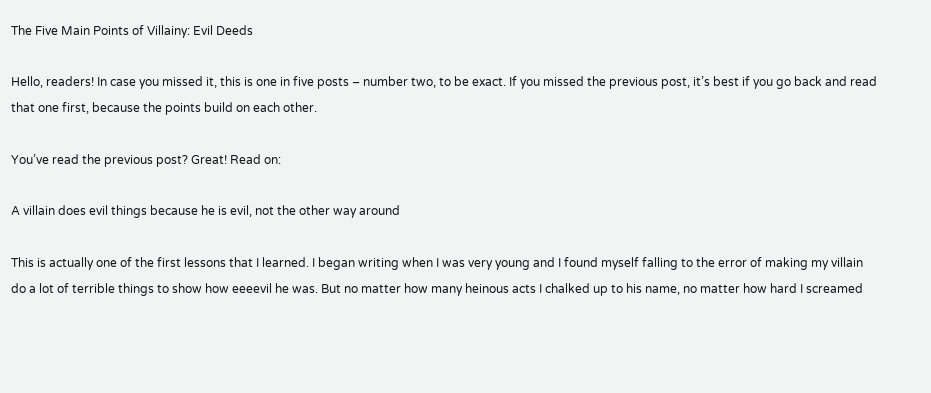The Five Main Points of Villainy: Evil Deeds

Hello, readers! In case you missed it, this is one in five posts – number two, to be exact. If you missed the previous post, it’s best if you go back and read that one first, because the points build on each other.

You’ve read the previous post? Great! Read on:

A villain does evil things because he is evil, not the other way around

This is actually one of the first lessons that I learned. I began writing when I was very young and I found myself falling to the error of making my villain do a lot of terrible things to show how eeeevil he was. But no matter how many heinous acts I chalked up to his name, no matter how hard I screamed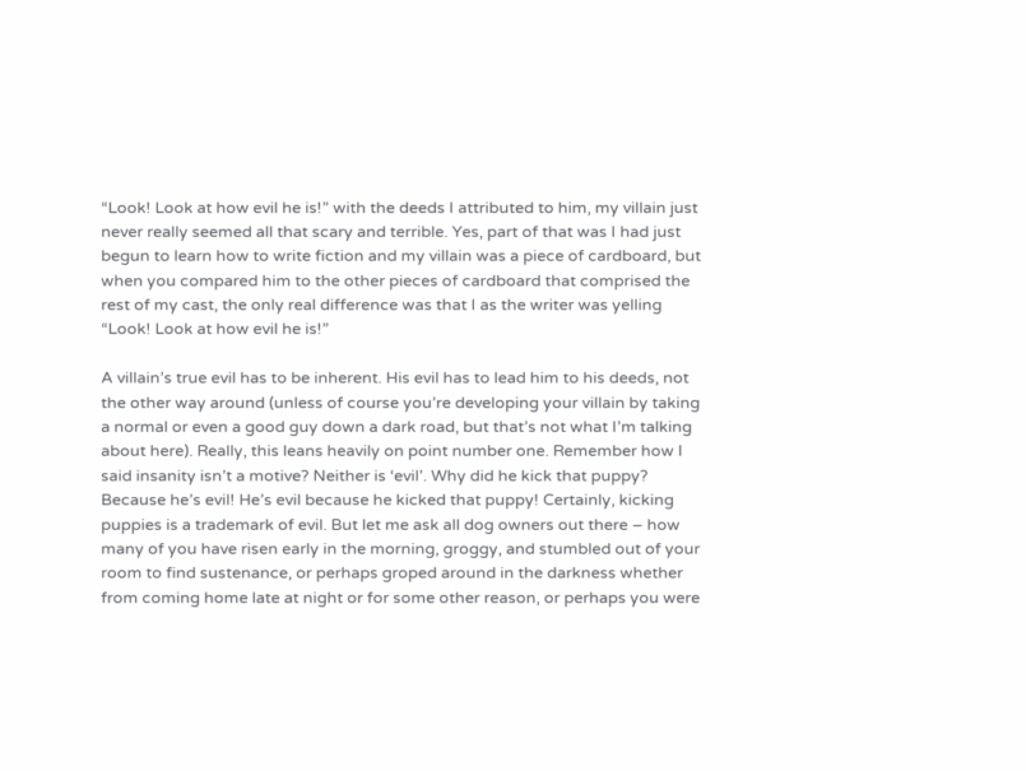“Look! Look at how evil he is!” with the deeds I attributed to him, my villain just never really seemed all that scary and terrible. Yes, part of that was I had just begun to learn how to write fiction and my villain was a piece of cardboard, but when you compared him to the other pieces of cardboard that comprised the rest of my cast, the only real difference was that I as the writer was yelling “Look! Look at how evil he is!”

A villain’s true evil has to be inherent. His evil has to lead him to his deeds, not the other way around (unless of course you’re developing your villain by taking a normal or even a good guy down a dark road, but that’s not what I’m talking about here). Really, this leans heavily on point number one. Remember how I said insanity isn’t a motive? Neither is ‘evil’. Why did he kick that puppy? Because he’s evil! He’s evil because he kicked that puppy! Certainly, kicking puppies is a trademark of evil. But let me ask all dog owners out there – how many of you have risen early in the morning, groggy, and stumbled out of your room to find sustenance, or perhaps groped around in the darkness whether from coming home late at night or for some other reason, or perhaps you were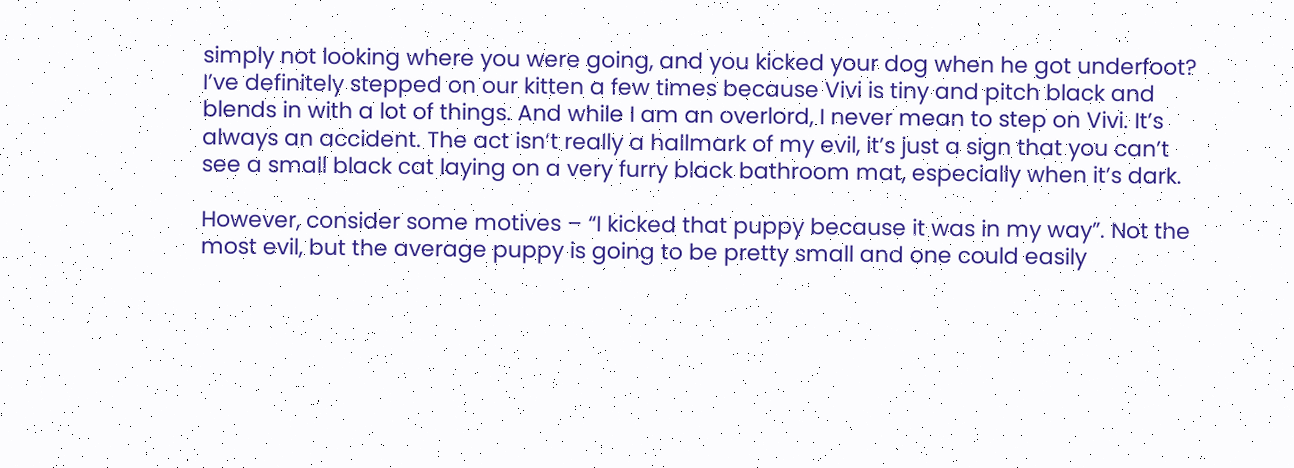simply not looking where you were going, and you kicked your dog when he got underfoot? I’ve definitely stepped on our kitten a few times because Vivi is tiny and pitch black and blends in with a lot of things. And while I am an overlord, I never mean to step on Vivi. It’s always an accident. The act isn’t really a hallmark of my evil, it’s just a sign that you can’t see a small black cat laying on a very furry black bathroom mat, especially when it’s dark.

However, consider some motives – “I kicked that puppy because it was in my way”. Not the most evil, but the average puppy is going to be pretty small and one could easily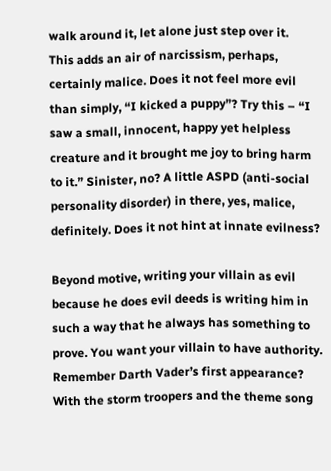walk around it, let alone just step over it.  This adds an air of narcissism, perhaps, certainly malice. Does it not feel more evil than simply, “I kicked a puppy”? Try this – “I saw a small, innocent, happy yet helpless creature and it brought me joy to bring harm to it.” Sinister, no? A little ASPD (anti-social personality disorder) in there, yes, malice, definitely. Does it not hint at innate evilness?

Beyond motive, writing your villain as evil because he does evil deeds is writing him in such a way that he always has something to prove. You want your villain to have authority. Remember Darth Vader’s first appearance? With the storm troopers and the theme song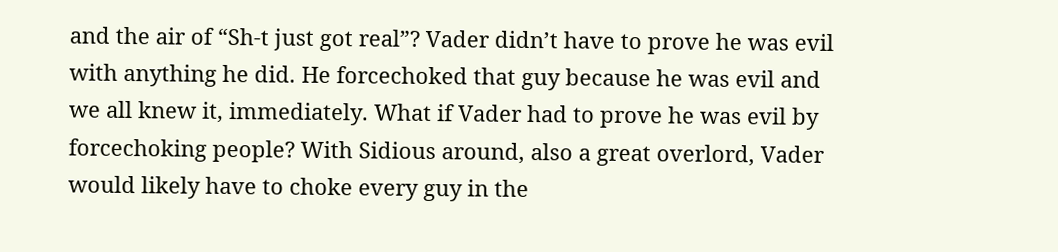and the air of “Sh-t just got real”? Vader didn’t have to prove he was evil with anything he did. He forcechoked that guy because he was evil and we all knew it, immediately. What if Vader had to prove he was evil by forcechoking people? With Sidious around, also a great overlord, Vader would likely have to choke every guy in the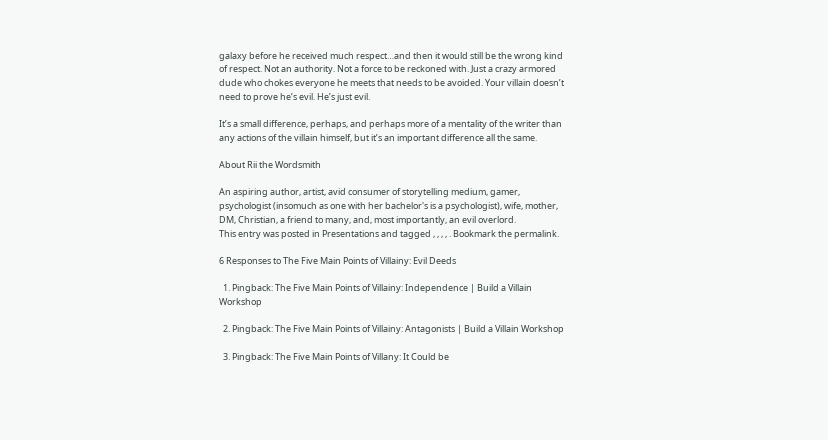galaxy before he received much respect…and then it would still be the wrong kind of respect. Not an authority. Not a force to be reckoned with. Just a crazy armored dude who chokes everyone he meets that needs to be avoided. Your villain doesn’t need to prove he’s evil. He’s just evil.

It’s a small difference, perhaps, and perhaps more of a mentality of the writer than any actions of the villain himself, but it’s an important difference all the same.

About Rii the Wordsmith

An aspiring author, artist, avid consumer of storytelling medium, gamer, psychologist (insomuch as one with her bachelor's is a psychologist), wife, mother, DM, Christian, a friend to many, and, most importantly, an evil overlord.
This entry was posted in Presentations and tagged , , , , . Bookmark the permalink.

6 Responses to The Five Main Points of Villainy: Evil Deeds

  1. Pingback: The Five Main Points of Villainy: Independence | Build a Villain Workshop

  2. Pingback: The Five Main Points of Villainy: Antagonists | Build a Villain Workshop

  3. Pingback: The Five Main Points of Villany: It Could be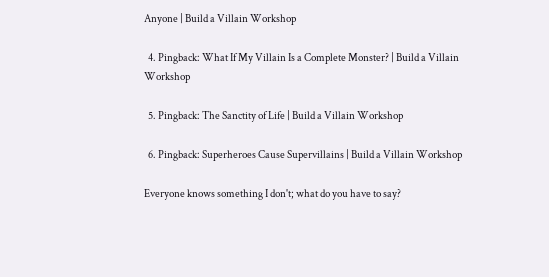Anyone | Build a Villain Workshop

  4. Pingback: What If My Villain Is a Complete Monster? | Build a Villain Workshop

  5. Pingback: The Sanctity of Life | Build a Villain Workshop

  6. Pingback: Superheroes Cause Supervillains | Build a Villain Workshop

Everyone knows something I don't; what do you have to say?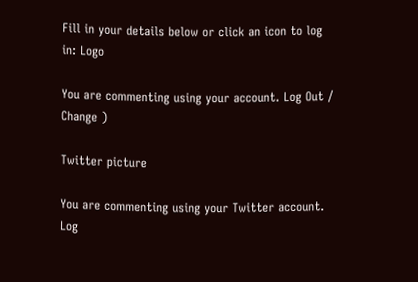Fill in your details below or click an icon to log in: Logo

You are commenting using your account. Log Out /  Change )

Twitter picture

You are commenting using your Twitter account. Log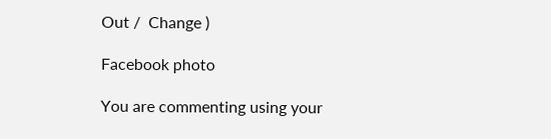Out /  Change )

Facebook photo

You are commenting using your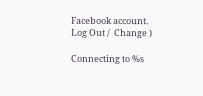Facebook account. Log Out /  Change )

Connecting to %s